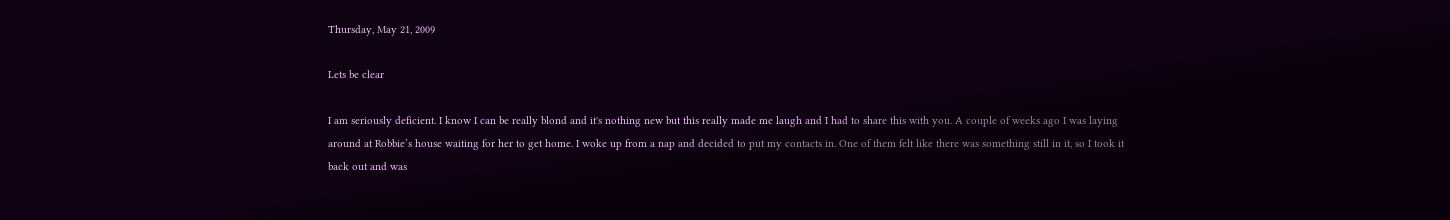Thursday, May 21, 2009

Lets be clear

I am seriously deficient. I know I can be really blond and it's nothing new but this really made me laugh and I had to share this with you. A couple of weeks ago I was laying around at Robbie’s house waiting for her to get home. I woke up from a nap and decided to put my contacts in. One of them felt like there was something still in it, so I took it back out and was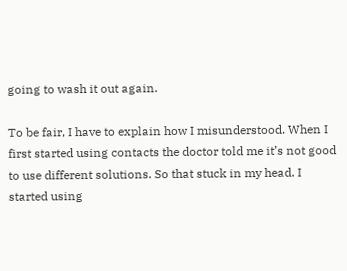going to wash it out again.

To be fair, I have to explain how I misunderstood. When I first started using contacts the doctor told me it’s not good to use different solutions. So that stuck in my head. I started using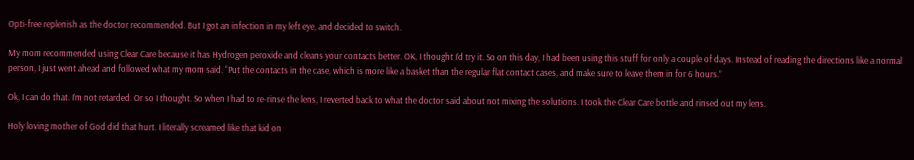Opti-free replenish as the doctor recommended. But I got an infection in my left eye, and decided to switch.

My mom recommended using Clear Care because it has Hydrogen peroxide and cleans your contacts better. OK, I thought I’d try it. So on this day, I had been using this stuff for only a couple of days. Instead of reading the directions like a normal person, I just went ahead and followed what my mom said. “Put the contacts in the case, which is more like a basket than the regular flat contact cases, and make sure to leave them in for 6 hours.”

Ok, I can do that. I’m not retarded. Or so I thought. So when I had to re-rinse the lens, I reverted back to what the doctor said about not mixing the solutions. I took the Clear Care bottle and rinsed out my lens.

Holy loving mother of God did that hurt. I literally screamed like that kid on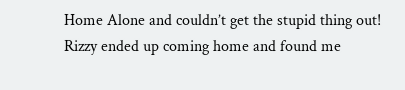Home Alone and couldn’t get the stupid thing out! Rizzy ended up coming home and found me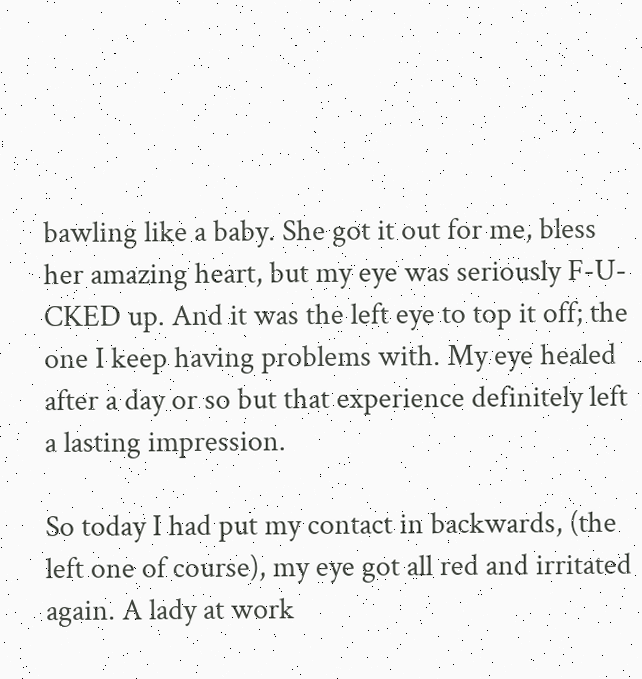bawling like a baby. She got it out for me, bless her amazing heart, but my eye was seriously F-U-CKED up. And it was the left eye to top it off; the one I keep having problems with. My eye healed after a day or so but that experience definitely left a lasting impression.

So today I had put my contact in backwards, (the left one of course), my eye got all red and irritated again. A lady at work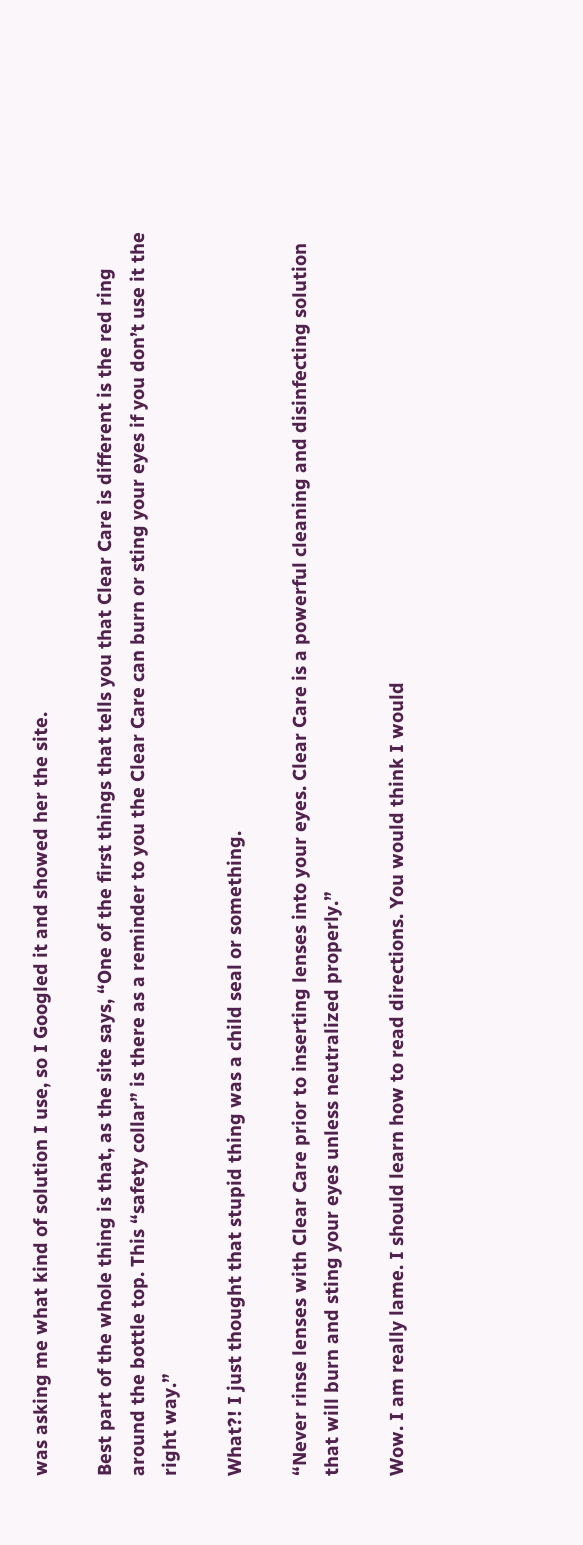was asking me what kind of solution I use, so I Googled it and showed her the site.

Best part of the whole thing is that, as the site says, “One of the first things that tells you that Clear Care is different is the red ring around the bottle top. This “safety collar” is there as a reminder to you the Clear Care can burn or sting your eyes if you don’t use it the right way.”

What?! I just thought that stupid thing was a child seal or something.

“Never rinse lenses with Clear Care prior to inserting lenses into your eyes. Clear Care is a powerful cleaning and disinfecting solution that will burn and sting your eyes unless neutralized properly.”

Wow. I am really lame. I should learn how to read directions. You would think I would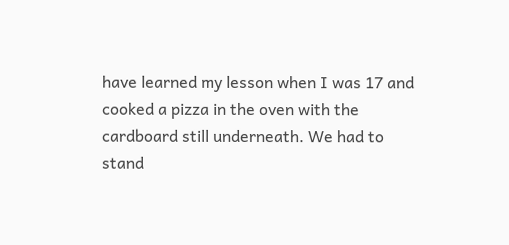have learned my lesson when I was 17 and cooked a pizza in the oven with the cardboard still underneath. We had to stand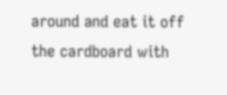around and eat it off the cardboard with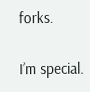forks.

I’m special.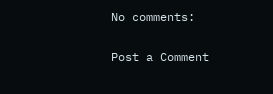No comments:

Post a Comment